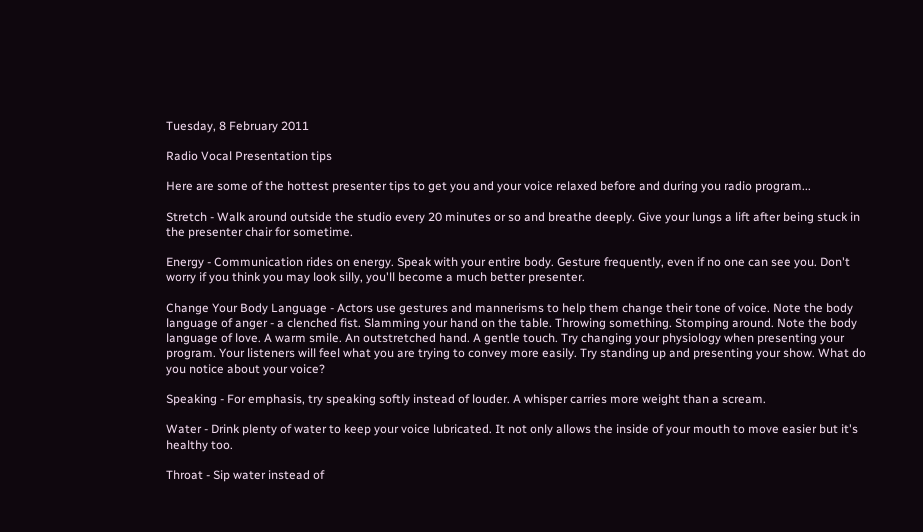Tuesday, 8 February 2011

Radio Vocal Presentation tips

Here are some of the hottest presenter tips to get you and your voice relaxed before and during you radio program...

Stretch - Walk around outside the studio every 20 minutes or so and breathe deeply. Give your lungs a lift after being stuck in the presenter chair for sometime.

Energy - Communication rides on energy. Speak with your entire body. Gesture frequently, even if no one can see you. Don't worry if you think you may look silly, you'll become a much better presenter.

Change Your Body Language - Actors use gestures and mannerisms to help them change their tone of voice. Note the body language of anger - a clenched fist. Slamming your hand on the table. Throwing something. Stomping around. Note the body language of love. A warm smile. An outstretched hand. A gentle touch. Try changing your physiology when presenting your program. Your listeners will feel what you are trying to convey more easily. Try standing up and presenting your show. What do you notice about your voice?

Speaking - For emphasis, try speaking softly instead of louder. A whisper carries more weight than a scream.

Water - Drink plenty of water to keep your voice lubricated. It not only allows the inside of your mouth to move easier but it's healthy too.

Throat - Sip water instead of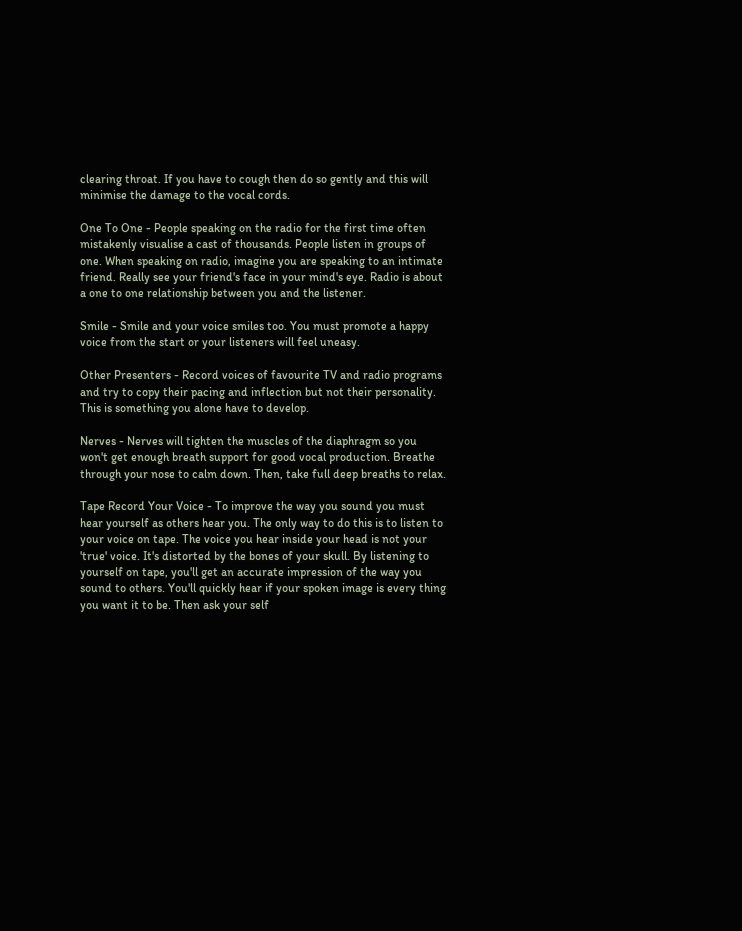clearing throat. If you have to cough then do so gently and this will minimise the damage to the vocal cords.

One To One - People speaking on the radio for the first time often mistakenly visualise a cast of thousands. People listen in groups of one. When speaking on radio, imagine you are speaking to an intimate friend. Really see your friend's face in your mind's eye. Radio is about a one to one relationship between you and the listener.

Smile - Smile and your voice smiles too. You must promote a happy voice from the start or your listeners will feel uneasy.

Other Presenters - Record voices of favourite TV and radio programs and try to copy their pacing and inflection but not their personality. This is something you alone have to develop.

Nerves - Nerves will tighten the muscles of the diaphragm so you won't get enough breath support for good vocal production. Breathe through your nose to calm down. Then, take full deep breaths to relax.

Tape Record Your Voice - To improve the way you sound you must hear yourself as others hear you. The only way to do this is to listen to your voice on tape. The voice you hear inside your head is not your 'true' voice. It's distorted by the bones of your skull. By listening to yourself on tape, you'll get an accurate impression of the way you sound to others. You'll quickly hear if your spoken image is every thing you want it to be. Then ask your self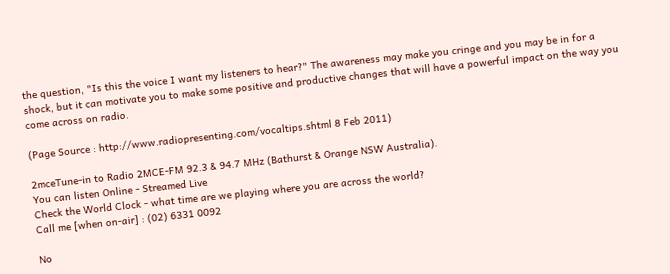the question, "Is this the voice I want my listeners to hear?" The awareness may make you cringe and you may be in for a shock, but it can motivate you to make some positive and productive changes that will have a powerful impact on the way you come across on radio.

(Page Source : http://www.radiopresenting.com/vocaltips.shtml 8 Feb 2011)

2mceTune-in to Radio 2MCE-FM 92.3 & 94.7 MHz (Bathurst & Orange NSW Australia).
You can listen Online - Streamed Live
Check the World Clock - what time are we playing where you are across the world?
Call me [when on-air] : (02) 6331 0092

No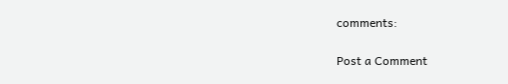comments:

Post a Comment